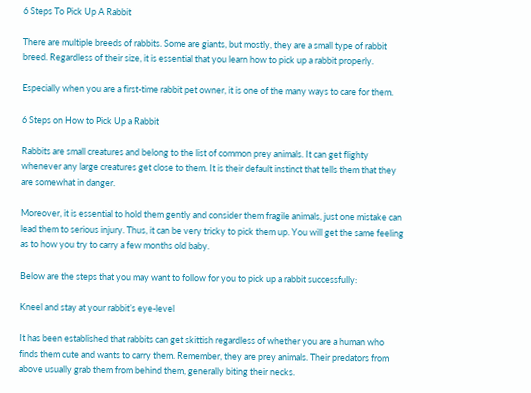6 Steps To Pick Up A Rabbit

There are multiple breeds of rabbits. Some are giants, but mostly, they are a small type of rabbit breed. Regardless of their size, it is essential that you learn how to pick up a rabbit properly.

Especially when you are a first-time rabbit pet owner, it is one of the many ways to care for them.

6 Steps on How to Pick Up a Rabbit

Rabbits are small creatures and belong to the list of common prey animals. It can get flighty whenever any large creatures get close to them. It is their default instinct that tells them that they are somewhat in danger.

Moreover, it is essential to hold them gently and consider them fragile animals, just one mistake can lead them to serious injury. Thus, it can be very tricky to pick them up. You will get the same feeling as to how you try to carry a few months old baby.

Below are the steps that you may want to follow for you to pick up a rabbit successfully:

Kneel and stay at your rabbit’s eye-level

It has been established that rabbits can get skittish regardless of whether you are a human who finds them cute and wants to carry them. Remember, they are prey animals. Their predators from above usually grab them from behind them, generally biting their necks.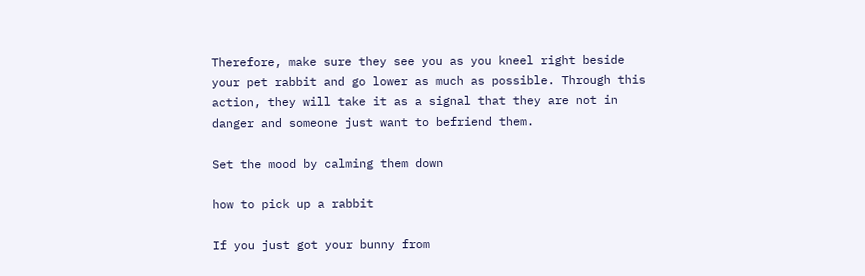Therefore, make sure they see you as you kneel right beside your pet rabbit and go lower as much as possible. Through this action, they will take it as a signal that they are not in danger and someone just want to befriend them.

Set the mood by calming them down

how to pick up a rabbit

If you just got your bunny from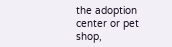the adoption center or pet shop,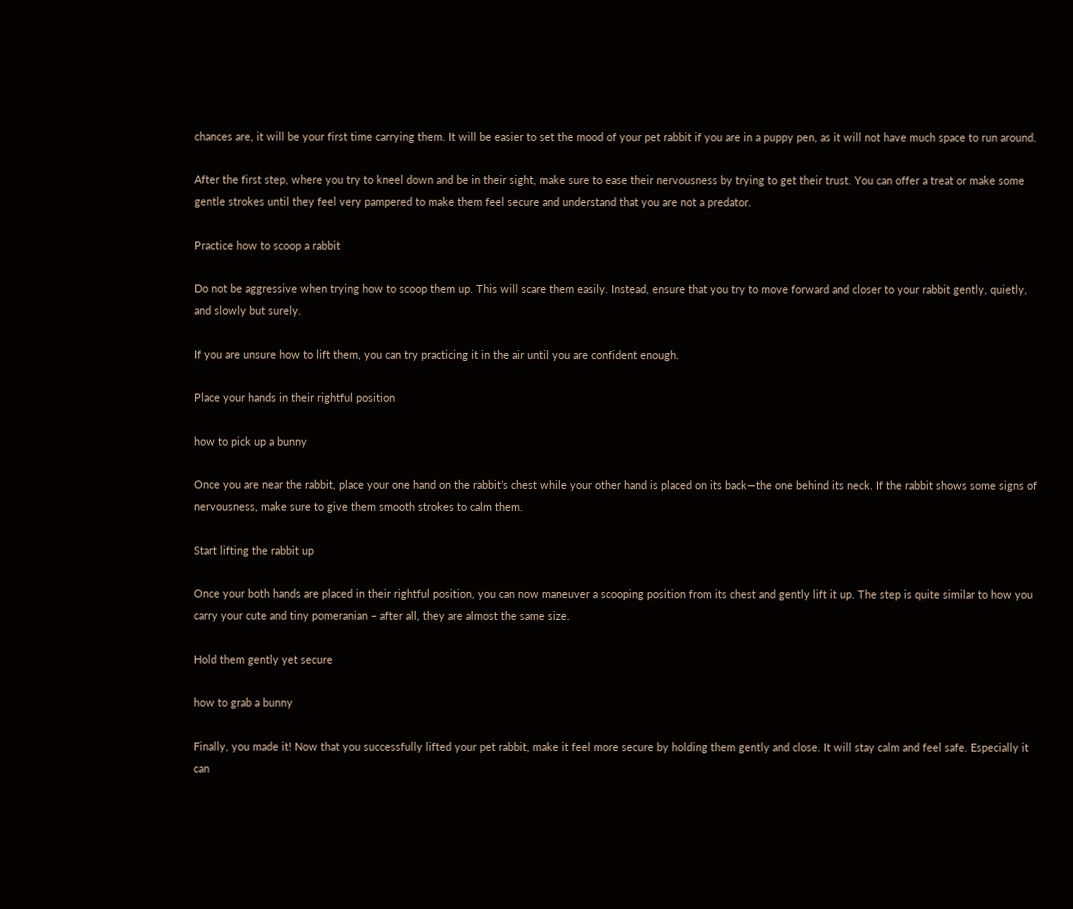chances are, it will be your first time carrying them. It will be easier to set the mood of your pet rabbit if you are in a puppy pen, as it will not have much space to run around.

After the first step, where you try to kneel down and be in their sight, make sure to ease their nervousness by trying to get their trust. You can offer a treat or make some gentle strokes until they feel very pampered to make them feel secure and understand that you are not a predator.

Practice how to scoop a rabbit

Do not be aggressive when trying how to scoop them up. This will scare them easily. Instead, ensure that you try to move forward and closer to your rabbit gently, quietly, and slowly but surely.

If you are unsure how to lift them, you can try practicing it in the air until you are confident enough.

Place your hands in their rightful position

how to pick up a bunny

Once you are near the rabbit, place your one hand on the rabbit’s chest while your other hand is placed on its back—the one behind its neck. If the rabbit shows some signs of nervousness, make sure to give them smooth strokes to calm them.

Start lifting the rabbit up

Once your both hands are placed in their rightful position, you can now maneuver a scooping position from its chest and gently lift it up. The step is quite similar to how you carry your cute and tiny pomeranian – after all, they are almost the same size.

Hold them gently yet secure

how to grab a bunny

Finally, you made it! Now that you successfully lifted your pet rabbit, make it feel more secure by holding them gently and close. It will stay calm and feel safe. Especially it can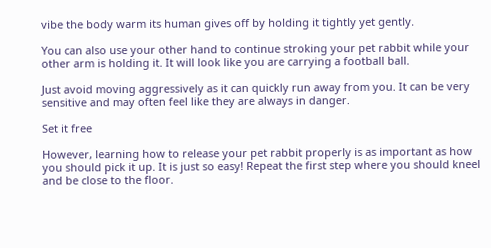vibe the body warm its human gives off by holding it tightly yet gently.

You can also use your other hand to continue stroking your pet rabbit while your other arm is holding it. It will look like you are carrying a football ball.

Just avoid moving aggressively as it can quickly run away from you. It can be very sensitive and may often feel like they are always in danger.

Set it free

However, learning how to release your pet rabbit properly is as important as how you should pick it up. It is just so easy! Repeat the first step where you should kneel and be close to the floor.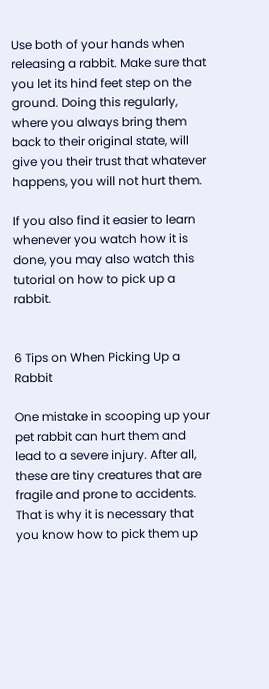Use both of your hands when releasing a rabbit. Make sure that you let its hind feet step on the ground. Doing this regularly, where you always bring them back to their original state, will give you their trust that whatever happens, you will not hurt them.

If you also find it easier to learn whenever you watch how it is done, you may also watch this tutorial on how to pick up a rabbit.


6 Tips on When Picking Up a Rabbit

One mistake in scooping up your pet rabbit can hurt them and lead to a severe injury. After all, these are tiny creatures that are fragile and prone to accidents. That is why it is necessary that you know how to pick them up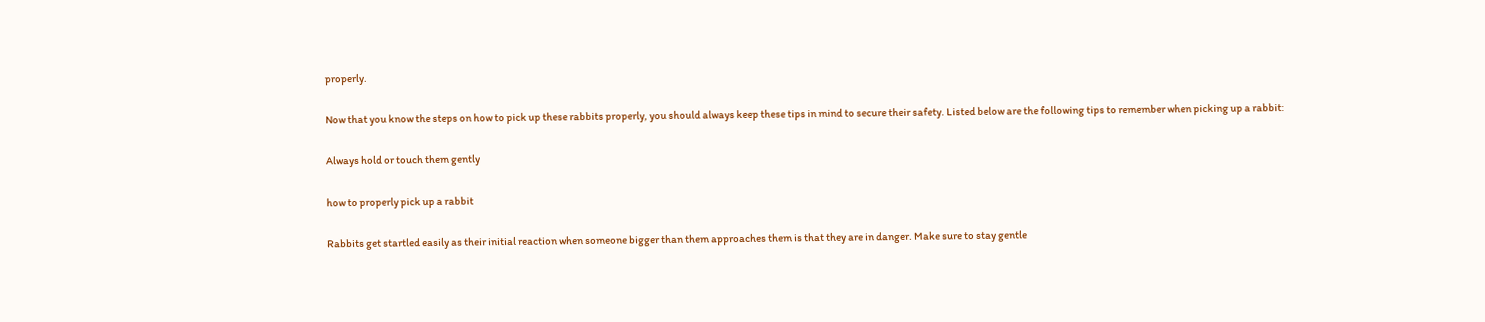properly.

Now that you know the steps on how to pick up these rabbits properly, you should always keep these tips in mind to secure their safety. Listed below are the following tips to remember when picking up a rabbit:

Always hold or touch them gently

how to properly pick up a rabbit

Rabbits get startled easily as their initial reaction when someone bigger than them approaches them is that they are in danger. Make sure to stay gentle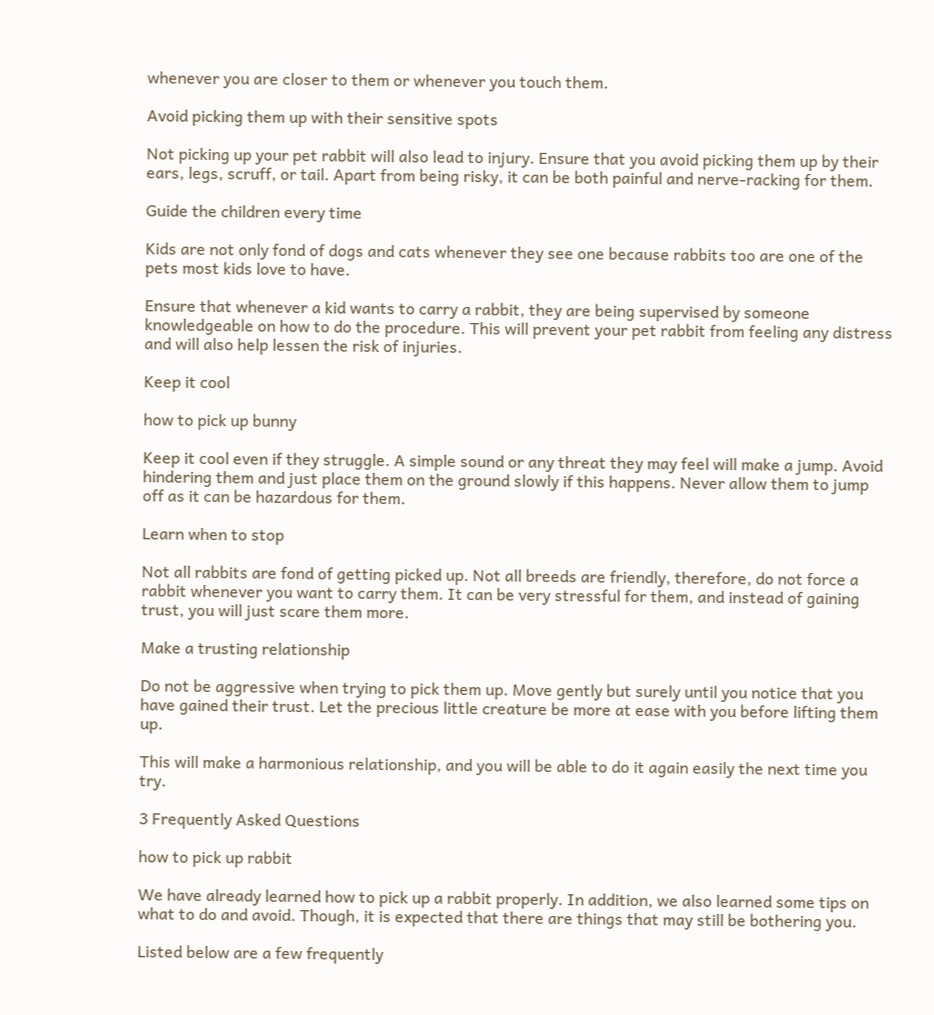whenever you are closer to them or whenever you touch them.

Avoid picking them up with their sensitive spots

Not picking up your pet rabbit will also lead to injury. Ensure that you avoid picking them up by their ears, legs, scruff, or tail. Apart from being risky, it can be both painful and nerve-racking for them.

Guide the children every time

Kids are not only fond of dogs and cats whenever they see one because rabbits too are one of the pets most kids love to have.

Ensure that whenever a kid wants to carry a rabbit, they are being supervised by someone knowledgeable on how to do the procedure. This will prevent your pet rabbit from feeling any distress and will also help lessen the risk of injuries.

Keep it cool

how to pick up bunny

Keep it cool even if they struggle. A simple sound or any threat they may feel will make a jump. Avoid hindering them and just place them on the ground slowly if this happens. Never allow them to jump off as it can be hazardous for them.

Learn when to stop

Not all rabbits are fond of getting picked up. Not all breeds are friendly, therefore, do not force a rabbit whenever you want to carry them. It can be very stressful for them, and instead of gaining trust, you will just scare them more.

Make a trusting relationship

Do not be aggressive when trying to pick them up. Move gently but surely until you notice that you have gained their trust. Let the precious little creature be more at ease with you before lifting them up.

This will make a harmonious relationship, and you will be able to do it again easily the next time you try.

3 Frequently Asked Questions

how to pick up rabbit

We have already learned how to pick up a rabbit properly. In addition, we also learned some tips on what to do and avoid. Though, it is expected that there are things that may still be bothering you.

Listed below are a few frequently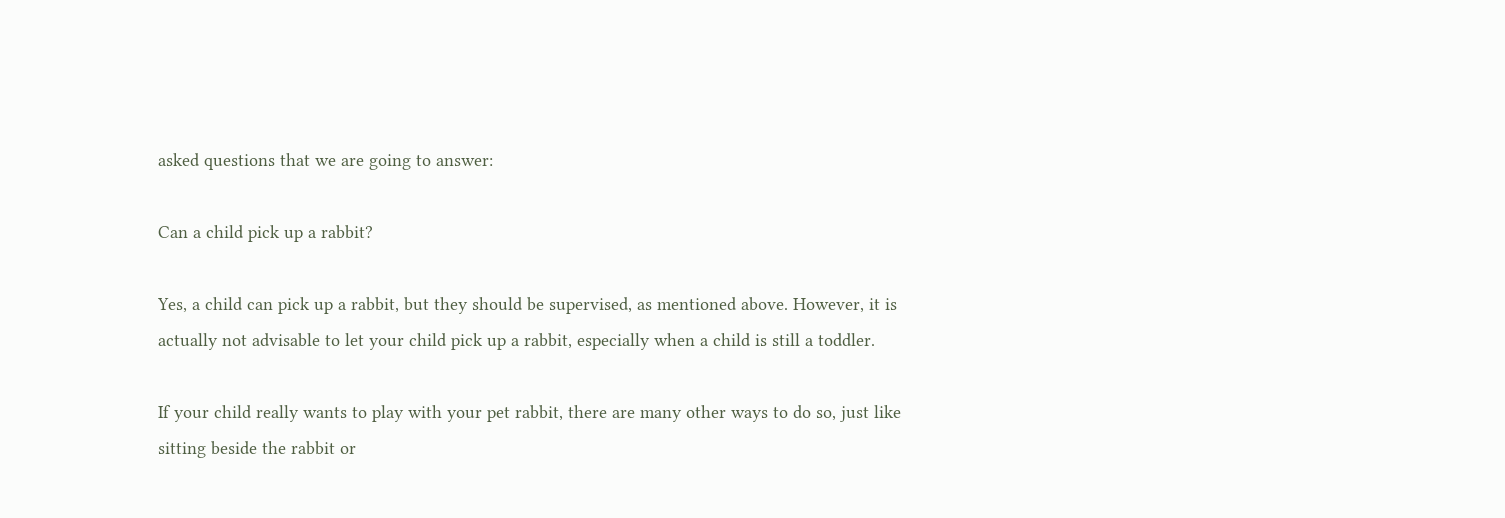asked questions that we are going to answer:

Can a child pick up a rabbit?

Yes, a child can pick up a rabbit, but they should be supervised, as mentioned above. However, it is actually not advisable to let your child pick up a rabbit, especially when a child is still a toddler.

If your child really wants to play with your pet rabbit, there are many other ways to do so, just like sitting beside the rabbit or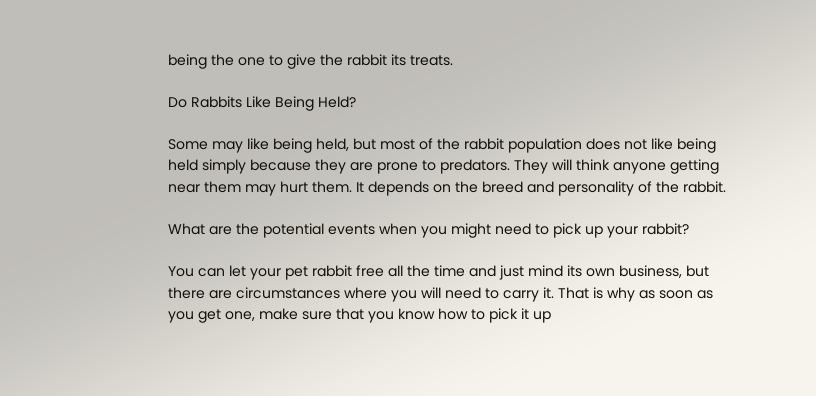being the one to give the rabbit its treats.

Do Rabbits Like Being Held?

Some may like being held, but most of the rabbit population does not like being held simply because they are prone to predators. They will think anyone getting near them may hurt them. It depends on the breed and personality of the rabbit.

What are the potential events when you might need to pick up your rabbit?

You can let your pet rabbit free all the time and just mind its own business, but there are circumstances where you will need to carry it. That is why as soon as you get one, make sure that you know how to pick it up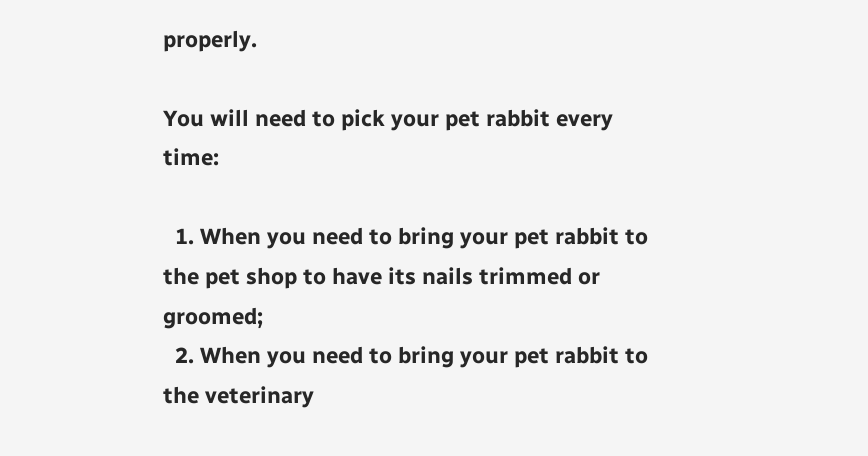properly.

You will need to pick your pet rabbit every time:

  1. When you need to bring your pet rabbit to the pet shop to have its nails trimmed or groomed;
  2. When you need to bring your pet rabbit to the veterinary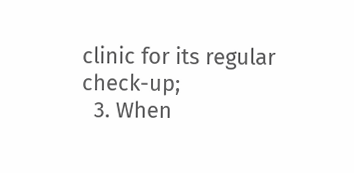clinic for its regular check-up;
  3. When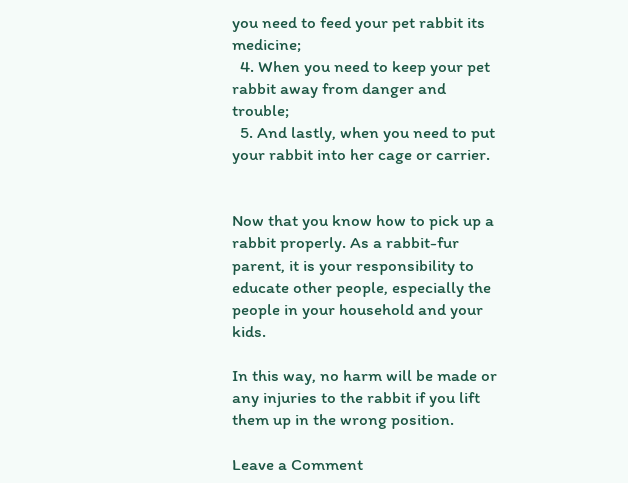you need to feed your pet rabbit its medicine;
  4. When you need to keep your pet rabbit away from danger and trouble;
  5. And lastly, when you need to put your rabbit into her cage or carrier.


Now that you know how to pick up a rabbit properly. As a rabbit-fur parent, it is your responsibility to educate other people, especially the people in your household and your kids.

In this way, no harm will be made or any injuries to the rabbit if you lift them up in the wrong position.

Leave a Comment